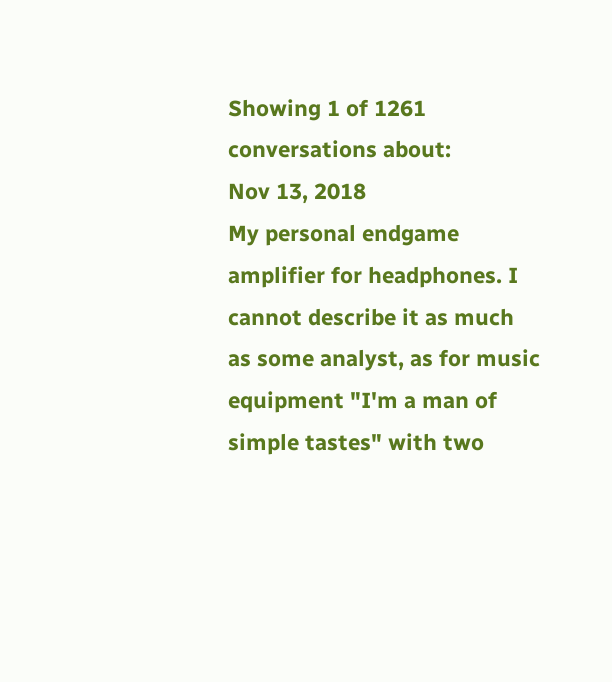Showing 1 of 1261 conversations about:
Nov 13, 2018
My personal endgame amplifier for headphones. I cannot describe it as much as some analyst, as for music equipment "I'm a man of simple tastes" with two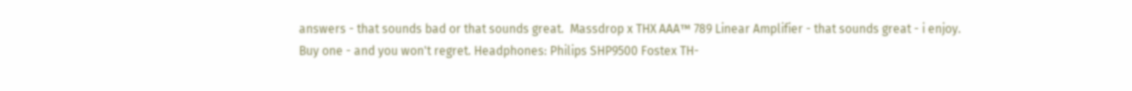answers - that sounds bad or that sounds great.  Massdrop x THX AAA™ 789 Linear Amplifier - that sounds great - i enjoy. Buy one - and you won't regret. Headphones: Philips SHP9500 Fostex TH-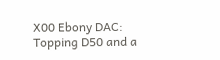X00 Ebony DAC: Topping D50 and a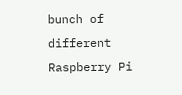bunch of different Raspberry Pi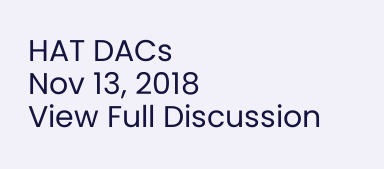HAT DACs
Nov 13, 2018
View Full Discussion